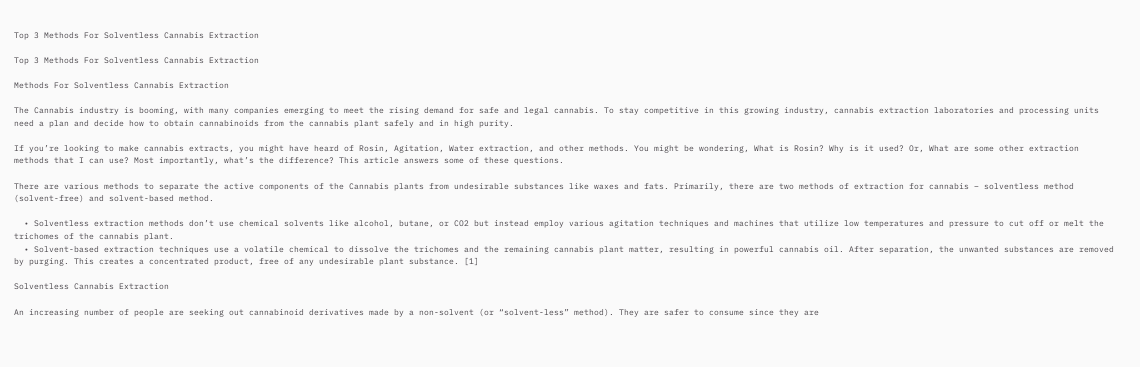Top 3 Methods For Solventless Cannabis Extraction

Top 3 Methods For Solventless Cannabis Extraction

Methods For Solventless Cannabis Extraction

The Cannabis industry is booming, with many companies emerging to meet the rising demand for safe and legal cannabis. To stay competitive in this growing industry, cannabis extraction laboratories and processing units need a plan and decide how to obtain cannabinoids from the cannabis plant safely and in high purity.

If you’re looking to make cannabis extracts, you might have heard of Rosin, Agitation, Water extraction, and other methods. You might be wondering, What is Rosin? Why is it used? Or, What are some other extraction methods that I can use? Most importantly, what’s the difference? This article answers some of these questions.

There are various methods to separate the active components of the Cannabis plants from undesirable substances like waxes and fats. Primarily, there are two methods of extraction for cannabis – solventless method (solvent-free) and solvent-based method.

  • Solventless extraction methods don’t use chemical solvents like alcohol, butane, or CO2 but instead employ various agitation techniques and machines that utilize low temperatures and pressure to cut off or melt the trichomes of the cannabis plant.
  • Solvent-based extraction techniques use a volatile chemical to dissolve the trichomes and the remaining cannabis plant matter, resulting in powerful cannabis oil. After separation, the unwanted substances are removed by purging. This creates a concentrated product, free of any undesirable plant substance. [1]

Solventless Cannabis Extraction

An increasing number of people are seeking out cannabinoid derivatives made by a non-solvent (or “solvent-less” method). They are safer to consume since they are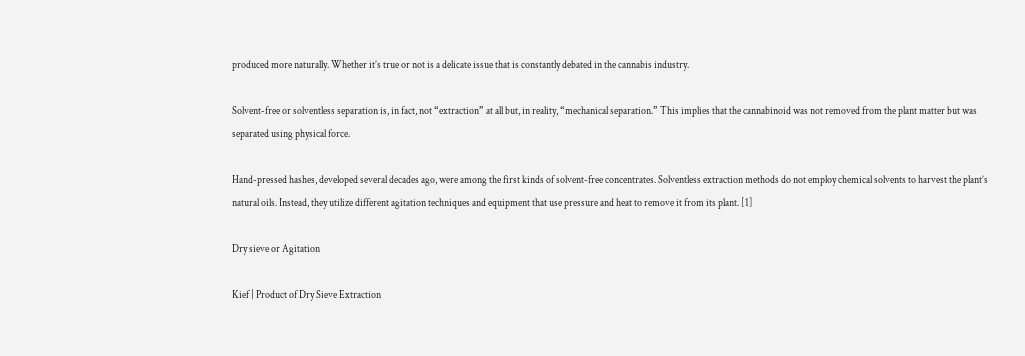produced more naturally. Whether it’s true or not is a delicate issue that is constantly debated in the cannabis industry.

Solvent-free or solventless separation is, in fact, not “extraction” at all but, in reality, “mechanical separation.” This implies that the cannabinoid was not removed from the plant matter but was separated using physical force.

Hand-pressed hashes, developed several decades ago, were among the first kinds of solvent-free concentrates. Solventless extraction methods do not employ chemical solvents to harvest the plant’s natural oils. Instead, they utilize different agitation techniques and equipment that use pressure and heat to remove it from its plant. [1]

Dry sieve or Agitation

Kief | Product of Dry Sieve Extraction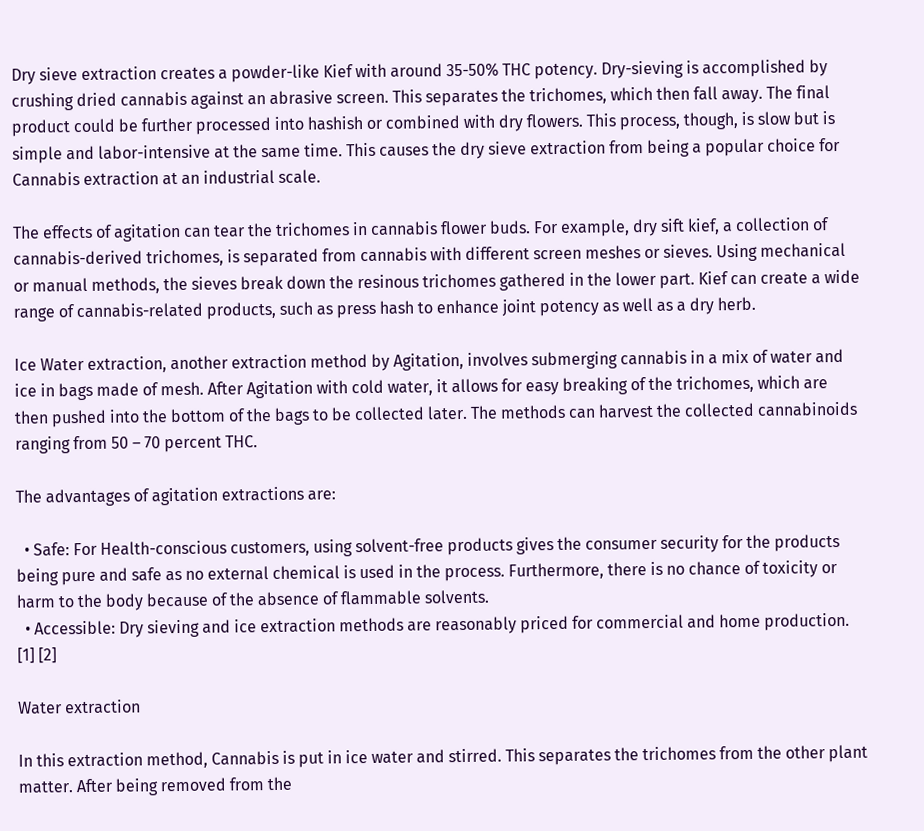Dry sieve extraction creates a powder-like Kief with around 35-50% THC potency. Dry-sieving is accomplished by crushing dried cannabis against an abrasive screen. This separates the trichomes, which then fall away. The final product could be further processed into hashish or combined with dry flowers. This process, though, is slow but is simple and labor-intensive at the same time. This causes the dry sieve extraction from being a popular choice for Cannabis extraction at an industrial scale.

The effects of agitation can tear the trichomes in cannabis flower buds. For example, dry sift kief, a collection of cannabis-derived trichomes, is separated from cannabis with different screen meshes or sieves. Using mechanical or manual methods, the sieves break down the resinous trichomes gathered in the lower part. Kief can create a wide range of cannabis-related products, such as press hash to enhance joint potency as well as a dry herb.

Ice Water extraction, another extraction method by Agitation, involves submerging cannabis in a mix of water and ice in bags made of mesh. After Agitation with cold water, it allows for easy breaking of the trichomes, which are then pushed into the bottom of the bags to be collected later. The methods can harvest the collected cannabinoids ranging from 50 – 70 percent THC.

The advantages of agitation extractions are:

  • Safe: For Health-conscious customers, using solvent-free products gives the consumer security for the products being pure and safe as no external chemical is used in the process. Furthermore, there is no chance of toxicity or harm to the body because of the absence of flammable solvents.
  • Accessible: Dry sieving and ice extraction methods are reasonably priced for commercial and home production. [1] [2]

Water extraction

In this extraction method, Cannabis is put in ice water and stirred. This separates the trichomes from the other plant matter. After being removed from the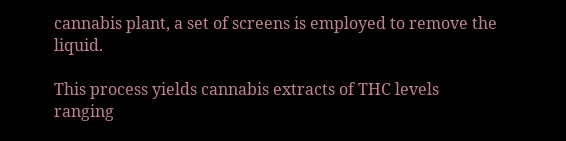cannabis plant, a set of screens is employed to remove the liquid.

This process yields cannabis extracts of THC levels ranging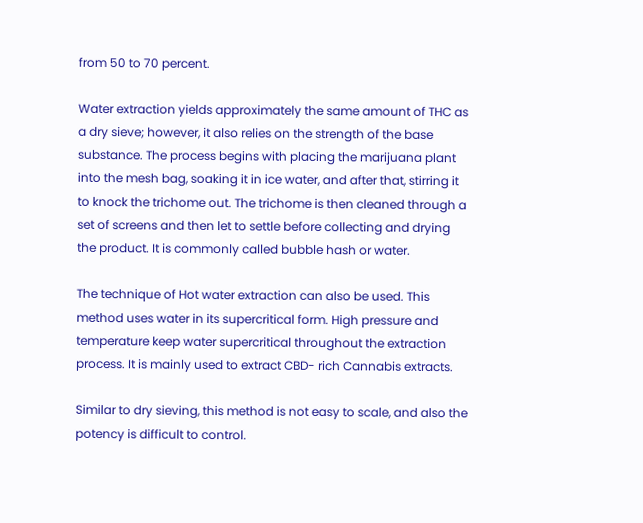from 50 to 70 percent.

Water extraction yields approximately the same amount of THC as a dry sieve; however, it also relies on the strength of the base substance. The process begins with placing the marijuana plant into the mesh bag, soaking it in ice water, and after that, stirring it to knock the trichome out. The trichome is then cleaned through a set of screens and then let to settle before collecting and drying the product. It is commonly called bubble hash or water.

The technique of Hot water extraction can also be used. This method uses water in its supercritical form. High pressure and temperature keep water supercritical throughout the extraction process. It is mainly used to extract CBD- rich Cannabis extracts.

Similar to dry sieving, this method is not easy to scale, and also the potency is difficult to control.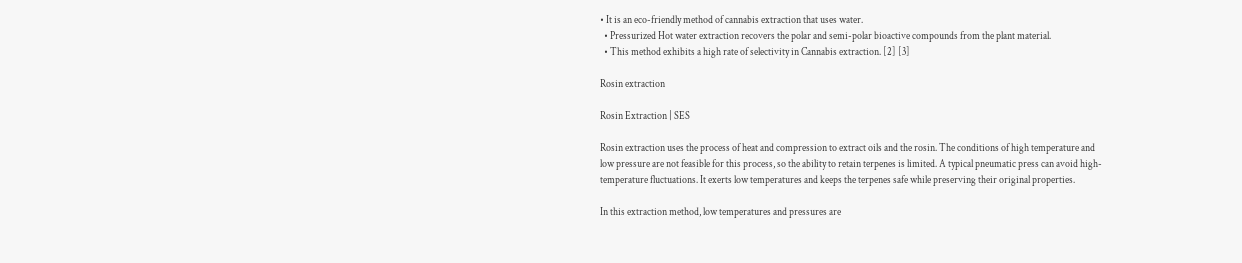• It is an eco-friendly method of cannabis extraction that uses water.
  • Pressurized Hot water extraction recovers the polar and semi-polar bioactive compounds from the plant material.
  • This method exhibits a high rate of selectivity in Cannabis extraction. [2] [3]

Rosin extraction

Rosin Extraction | SES

Rosin extraction uses the process of heat and compression to extract oils and the rosin. The conditions of high temperature and low pressure are not feasible for this process, so the ability to retain terpenes is limited. A typical pneumatic press can avoid high-temperature fluctuations. It exerts low temperatures and keeps the terpenes safe while preserving their original properties.

In this extraction method, low temperatures and pressures are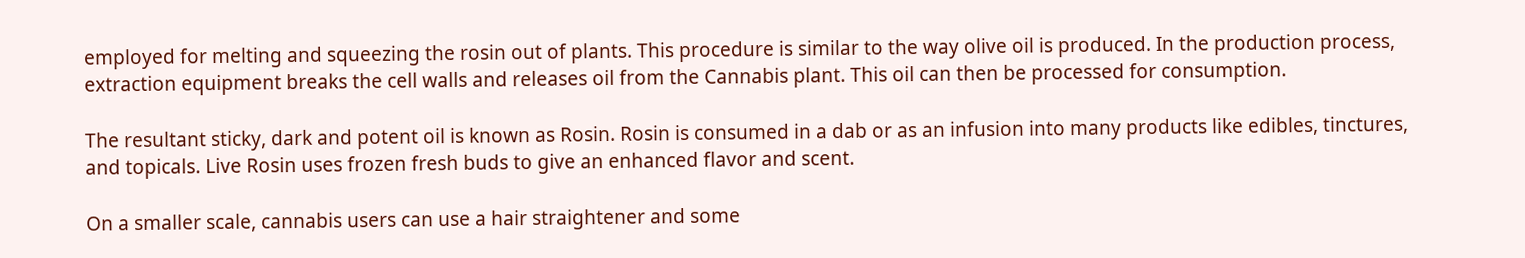employed for melting and squeezing the rosin out of plants. This procedure is similar to the way olive oil is produced. In the production process, extraction equipment breaks the cell walls and releases oil from the Cannabis plant. This oil can then be processed for consumption.

The resultant sticky, dark and potent oil is known as Rosin. Rosin is consumed in a dab or as an infusion into many products like edibles, tinctures, and topicals. Live Rosin uses frozen fresh buds to give an enhanced flavor and scent.

On a smaller scale, cannabis users can use a hair straightener and some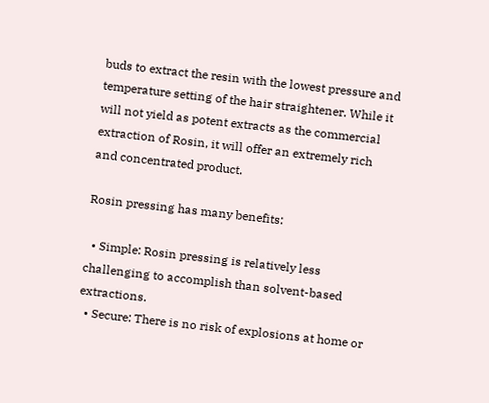buds to extract the resin with the lowest pressure and  temperature setting of the hair straightener. While it will not yield as potent extracts as the commercial extraction of Rosin, it will offer an extremely rich and concentrated product.

Rosin pressing has many benefits:

  • Simple: Rosin pressing is relatively less challenging to accomplish than solvent-based extractions.
  • Secure: There is no risk of explosions at home or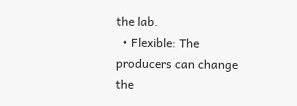the lab.
  • Flexible: The producers can change the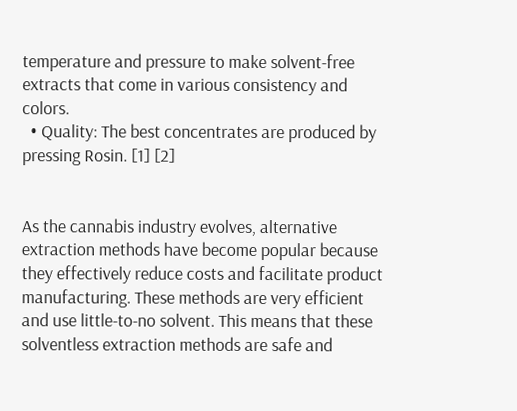temperature and pressure to make solvent-free extracts that come in various consistency and colors.
  • Quality: The best concentrates are produced by pressing Rosin. [1] [2]


As the cannabis industry evolves, alternative extraction methods have become popular because they effectively reduce costs and facilitate product manufacturing. These methods are very efficient and use little-to-no solvent. This means that these solventless extraction methods are safe and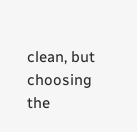clean, but choosing the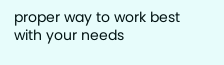proper way to work best with your needs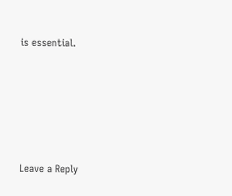is essential.





Leave a Reply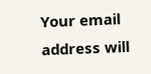Your email address will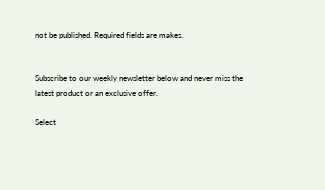not be published. Required fields are makes.


Subscribe to our weekly newsletter below and never miss the latest product or an exclusive offer.

Select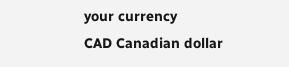your currency
CAD Canadian dollar